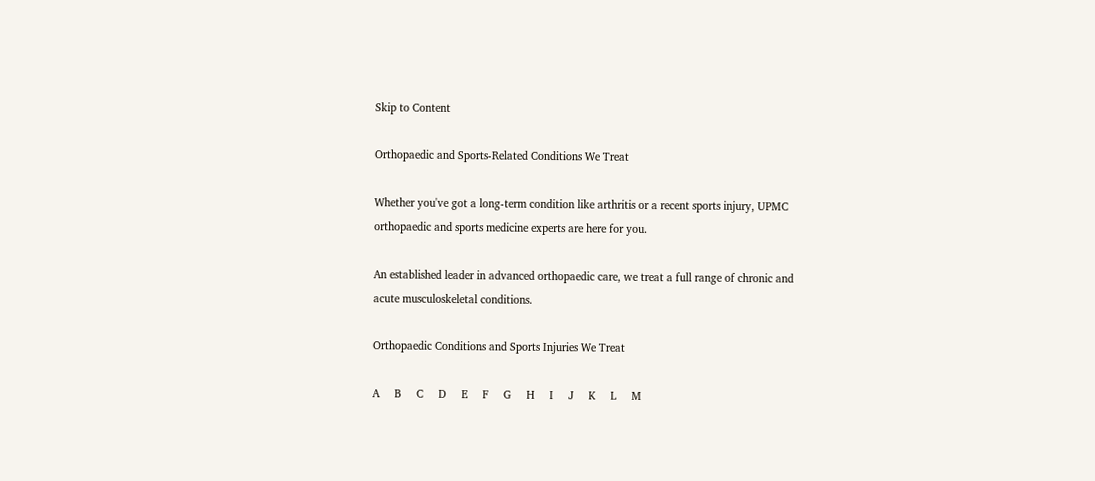Skip to Content

Orthopaedic and Sports-Related Conditions We Treat

Whether you've got a long-term condition like arthritis or a recent sports injury, UPMC orthopaedic and sports medicine experts are here for you.

An established leader in advanced orthopaedic care, we treat a full range of chronic and acute musculoskeletal conditions.

Orthopaedic Conditions and Sports Injuries We Treat

A     B     C     D     E     F     G     H     I     J     K     L     M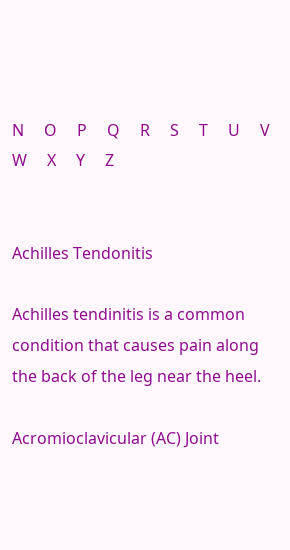N     O     P     Q     R     S     T     U     V     W     X     Y     Z


Achilles Tendonitis

Achilles tendinitis is a common condition that causes pain along the back of the leg near the heel.

Acromioclavicular (AC) Joint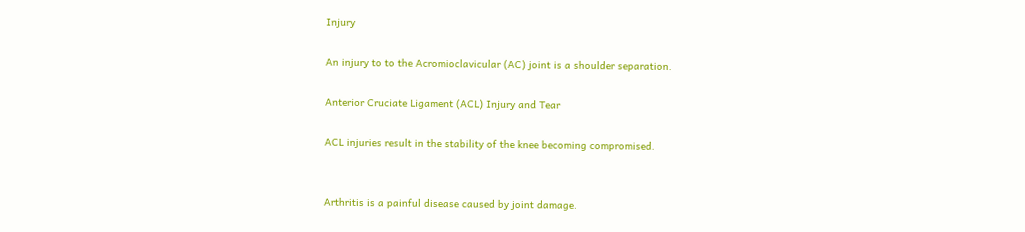Injury

An injury to to the Acromioclavicular (AC) joint is a shoulder separation.

Anterior Cruciate Ligament (ACL) Injury and Tear

ACL injuries result in the stability of the knee becoming compromised.


Arthritis is a painful disease caused by joint damage.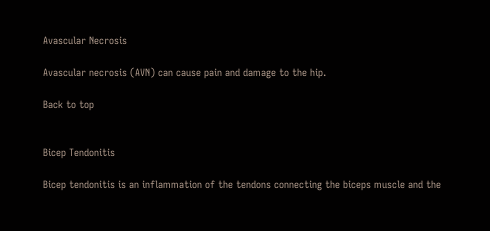Avascular Necrosis

Avascular necrosis (AVN) can cause pain and damage to the hip.

Back to top


Bicep Tendonitis

Bicep tendonitis is an inflammation of the tendons connecting the biceps muscle and the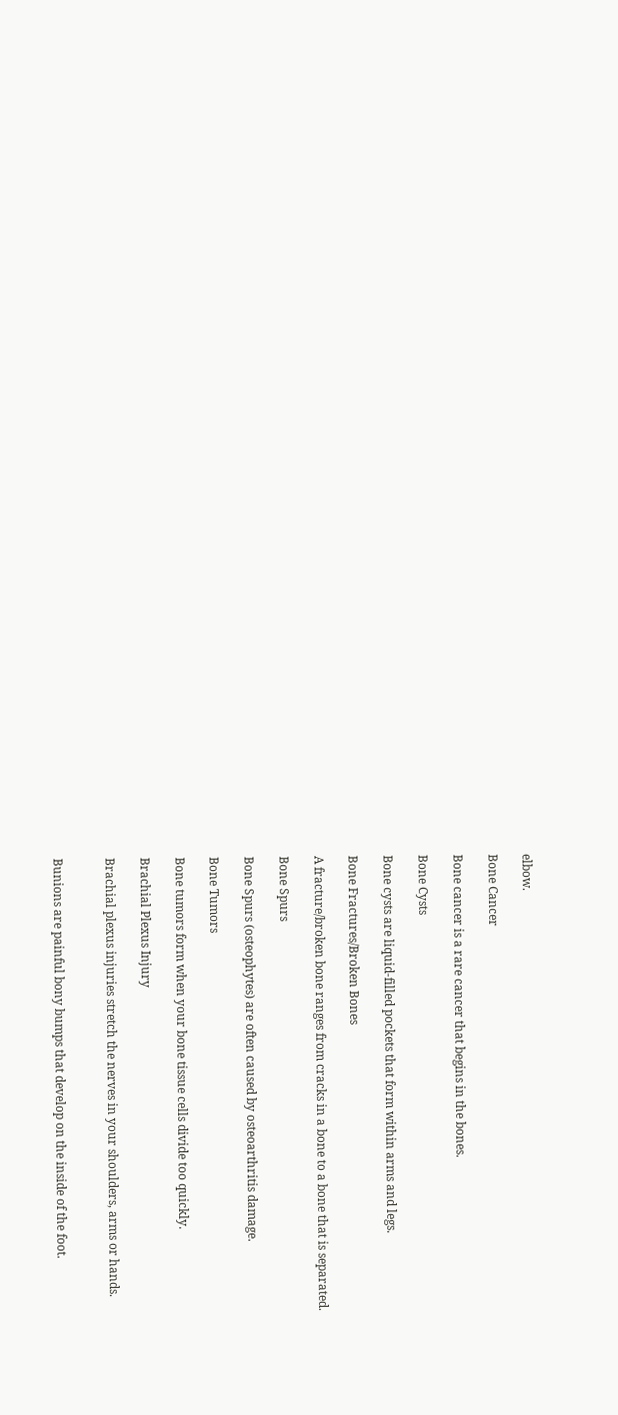elbow.

Bone Cancer

Bone cancer is a rare cancer that begins in the bones.

Bone Cysts

Bone cysts are liquid-filled pockets that form within arms and legs.

Bone Fractures/Broken Bones

A fracture/broken bone ranges from cracks in a bone to a bone that is separated.

Bone Spurs

Bone Spurs (osteophytes) are often caused by osteoarthritis damage.

Bone Tumors

Bone tumors form when your bone tissue cells divide too quickly.

Brachial Plexus Injury

Brachial plexus injuries stretch the nerves in your shoulders, arms or hands.


Bunions are painful bony bumps that develop on the inside of the foot.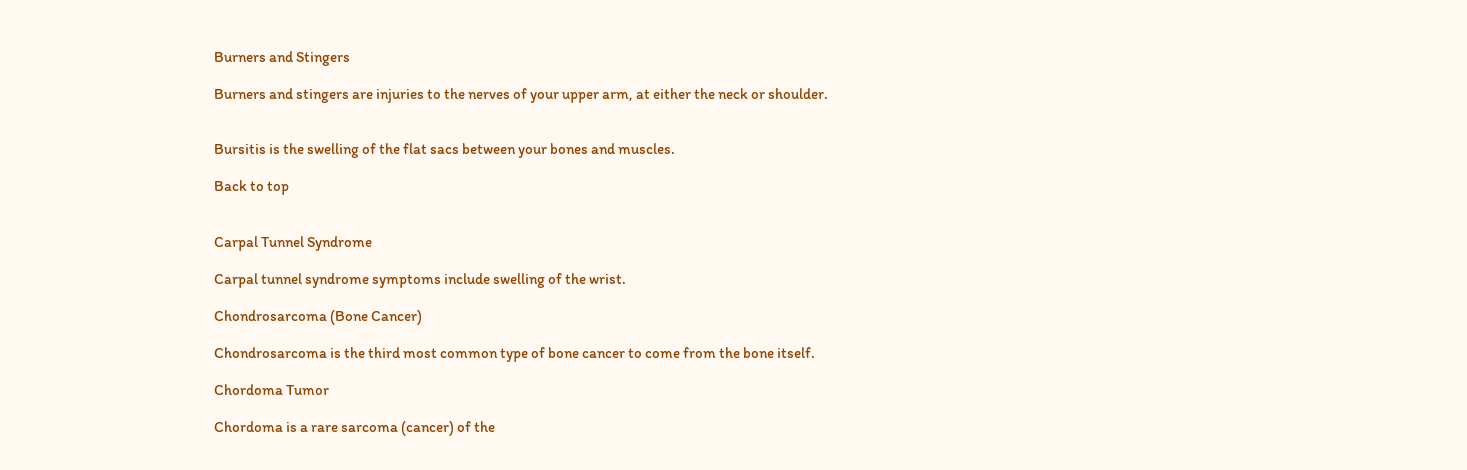Burners and Stingers

Burners and stingers are injuries to the nerves of your upper arm, at either the neck or shoulder.


Bursitis is the swelling of the flat sacs between your bones and muscles.

Back to top


Carpal Tunnel Syndrome

Carpal tunnel syndrome symptoms include swelling of the wrist.

Chondrosarcoma (Bone Cancer)

Chondrosarcoma is the third most common type of bone cancer to come from the bone itself.

Chordoma Tumor

Chordoma is a rare sarcoma (cancer) of the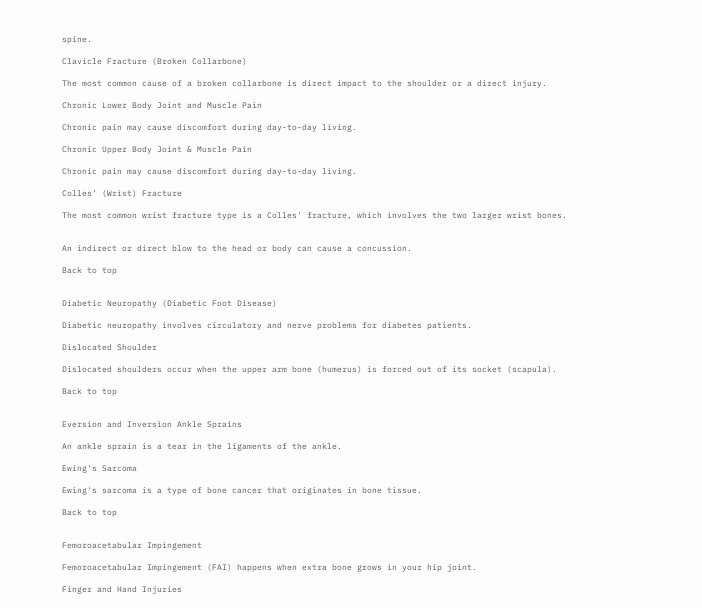spine.

Clavicle Fracture (Broken Collarbone)

The most common cause of a broken collarbone is direct impact to the shoulder or a direct injury.

Chronic Lower Body Joint and Muscle Pain

Chronic pain may cause discomfort during day-to-day living.

Chronic Upper Body Joint & Muscle Pain

Chronic pain may cause discomfort during day-to-day living.

Colles’ (Wrist) Fracture

The most common wrist fracture type is a Colles' fracture, which involves the two larger wrist bones.


An indirect or direct blow to the head or body can cause a concussion.

Back to top


Diabetic Neuropathy (Diabetic Foot Disease)

Diabetic neuropathy involves circulatory and nerve problems for diabetes patients.

Dislocated Shoulder

Dislocated shoulders occur when the upper arm bone (humerus) is forced out of its socket (scapula).

Back to top


Eversion and Inversion Ankle Sprains

An ankle sprain is a tear in the ligaments of the ankle.

Ewing's Sarcoma

Ewing's sarcoma is a type of bone cancer that originates in bone tissue.

Back to top


Femoroacetabular Impingement

Femoroacetabular Impingement (FAI) happens when extra bone grows in your hip joint.

Finger and Hand Injuries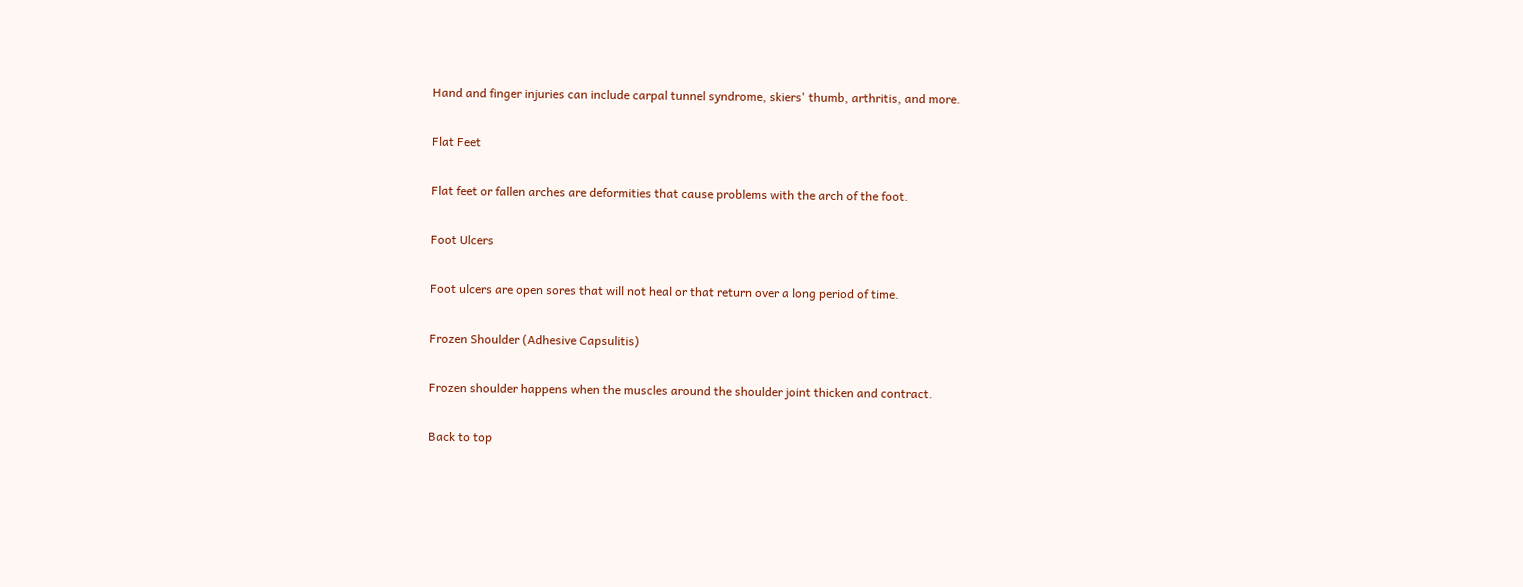Hand and finger injuries can include carpal tunnel syndrome, skiers' thumb, arthritis, and more.

Flat Feet

Flat feet or fallen arches are deformities that cause problems with the arch of the foot.

Foot Ulcers

Foot ulcers are open sores that will not heal or that return over a long period of time.

Frozen Shoulder (Adhesive Capsulitis)

Frozen shoulder happens when the muscles around the shoulder joint thicken and contract.

Back to top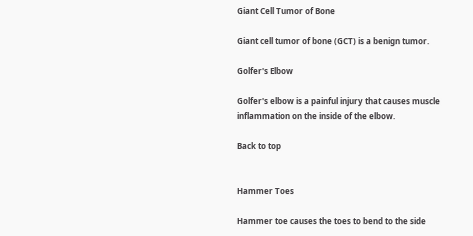Giant Cell Tumor of Bone

Giant cell tumor of bone (GCT) is a benign tumor.

Golfer's Elbow

Golfer's elbow is a painful injury that causes muscle inflammation on the inside of the elbow.

Back to top


Hammer Toes

Hammer toe causes the toes to bend to the side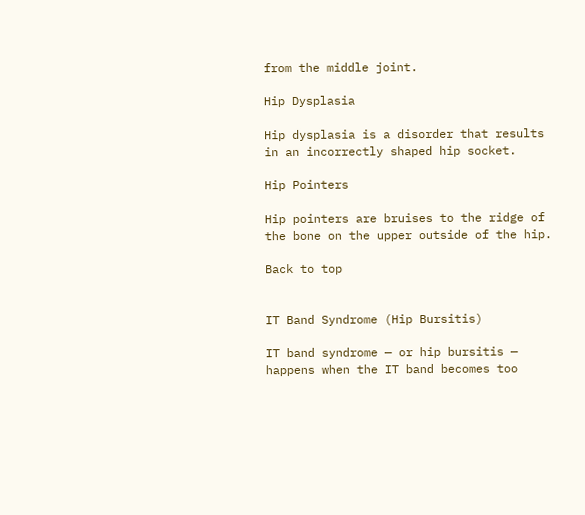from the middle joint.

Hip Dysplasia

Hip dysplasia is a disorder that results in an incorrectly shaped hip socket.

Hip Pointers

Hip pointers are bruises to the ridge of the bone on the upper outside of the hip.

Back to top


IT Band Syndrome (Hip Bursitis)

IT band syndrome — or hip bursitis — happens when the IT band becomes too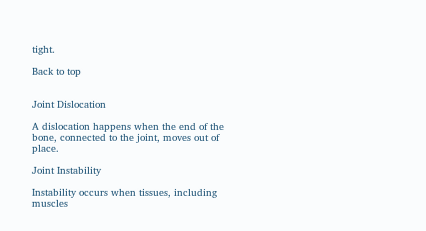tight.

Back to top


Joint Dislocation

A dislocation happens when the end of the bone, connected to the joint, moves out of place.

Joint Instability

Instability occurs when tissues, including muscles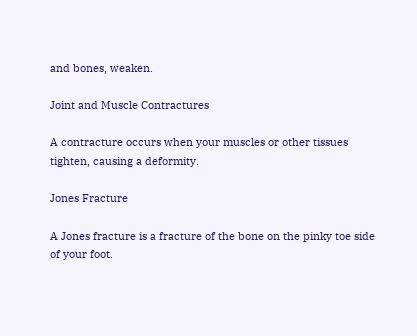and bones, weaken.

Joint and Muscle Contractures

A contracture occurs when your muscles or other tissues tighten, causing a deformity.

Jones Fracture

A Jones fracture is a fracture of the bone on the pinky toe side of your foot.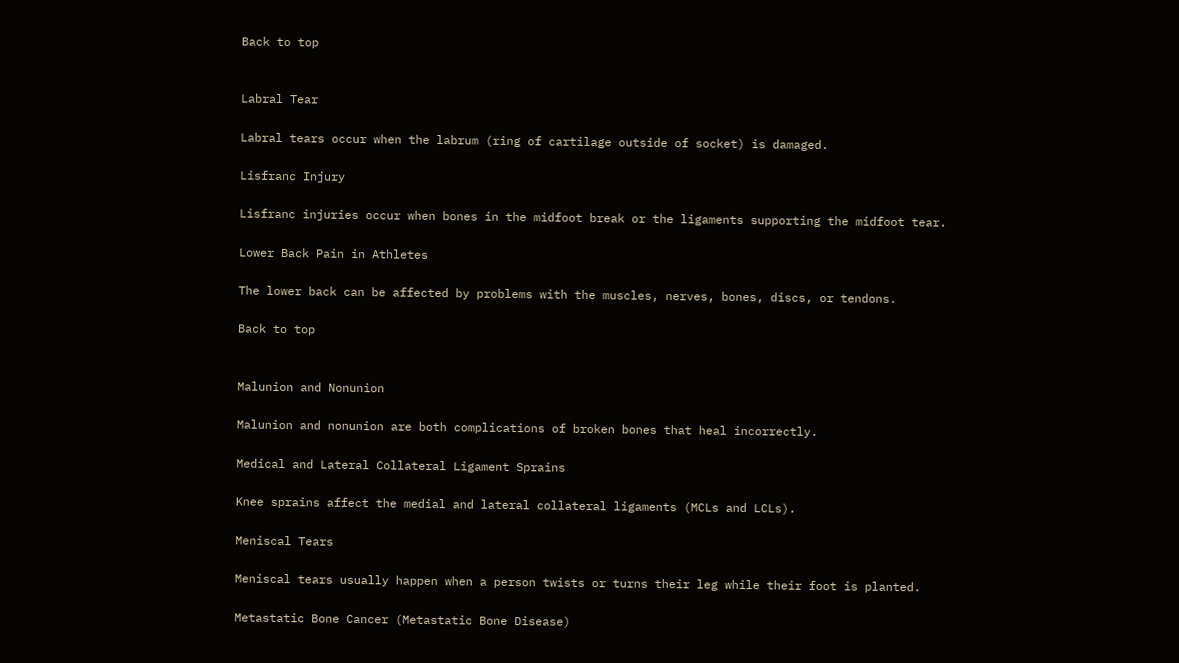Back to top


Labral Tear

Labral tears occur when the labrum (ring of cartilage outside of socket) is damaged.

Lisfranc Injury

Lisfranc injuries occur when bones in the midfoot break or the ligaments supporting the midfoot tear.

Lower Back Pain in Athletes

The lower back can be affected by problems with the muscles, nerves, bones, discs, or tendons.

Back to top


Malunion and Nonunion

Malunion and nonunion are both complications of broken bones that heal incorrectly.

Medical and Lateral Collateral Ligament Sprains

Knee sprains affect the medial and lateral collateral ligaments (MCLs and LCLs).

Meniscal Tears

Meniscal tears usually happen when a person twists or turns their leg while their foot is planted.

Metastatic Bone Cancer (Metastatic Bone Disease)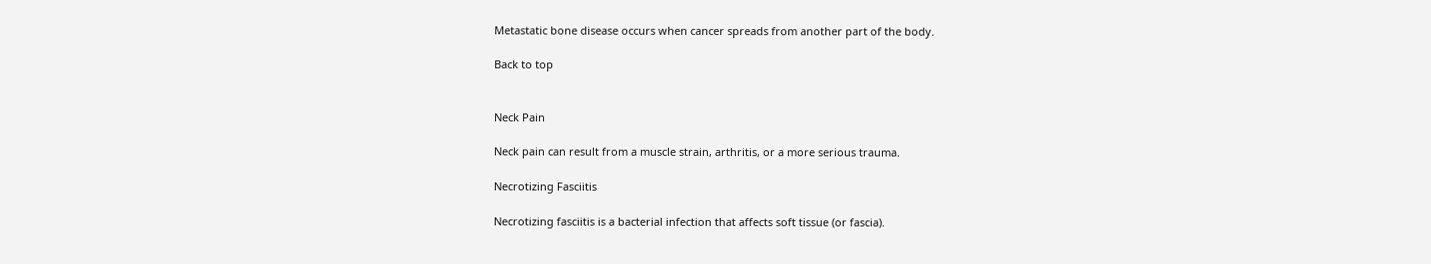Metastatic bone disease occurs when cancer spreads from another part of the body.

Back to top


Neck Pain

Neck pain can result from a muscle strain, arthritis, or a more serious trauma.

Necrotizing Fasciitis

Necrotizing fasciitis is a bacterial infection that affects soft tissue (or fascia).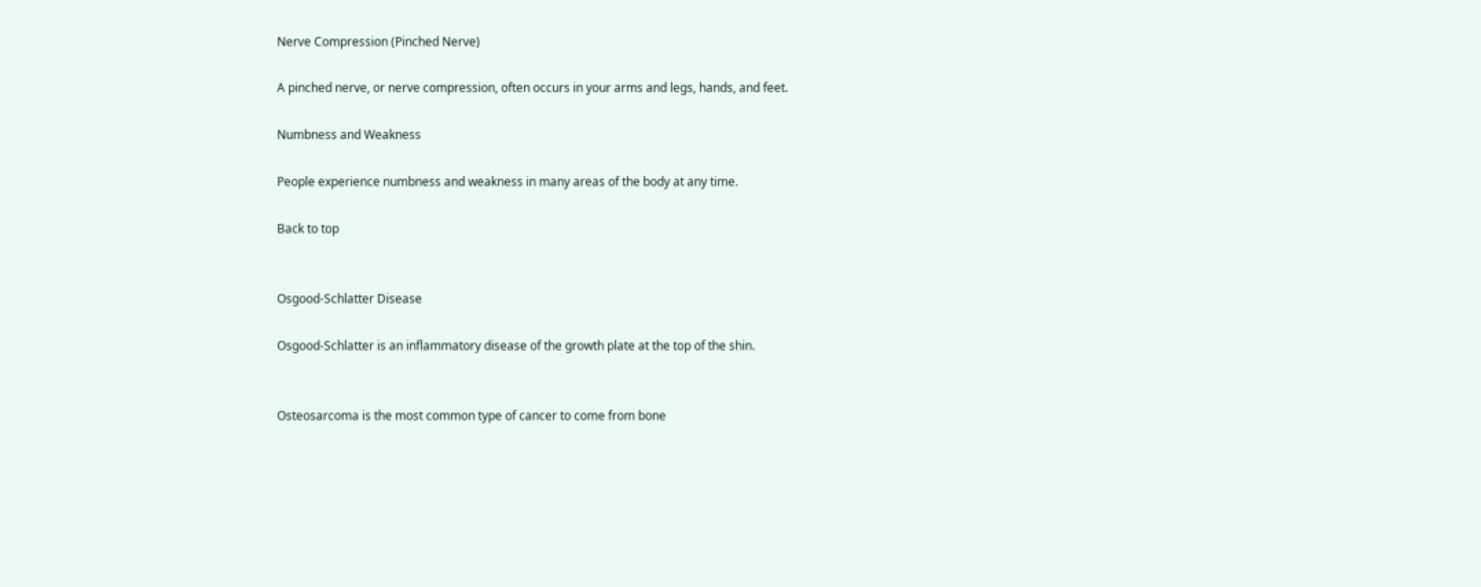Nerve Compression (Pinched Nerve)

A pinched nerve, or nerve compression, often occurs in your arms and legs, hands, and feet.

Numbness and Weakness

People experience numbness and weakness in many areas of the body at any time.

Back to top


Osgood-Schlatter Disease

Osgood-Schlatter is an inflammatory disease of the growth plate at the top of the shin.


Osteosarcoma is the most common type of cancer to come from bone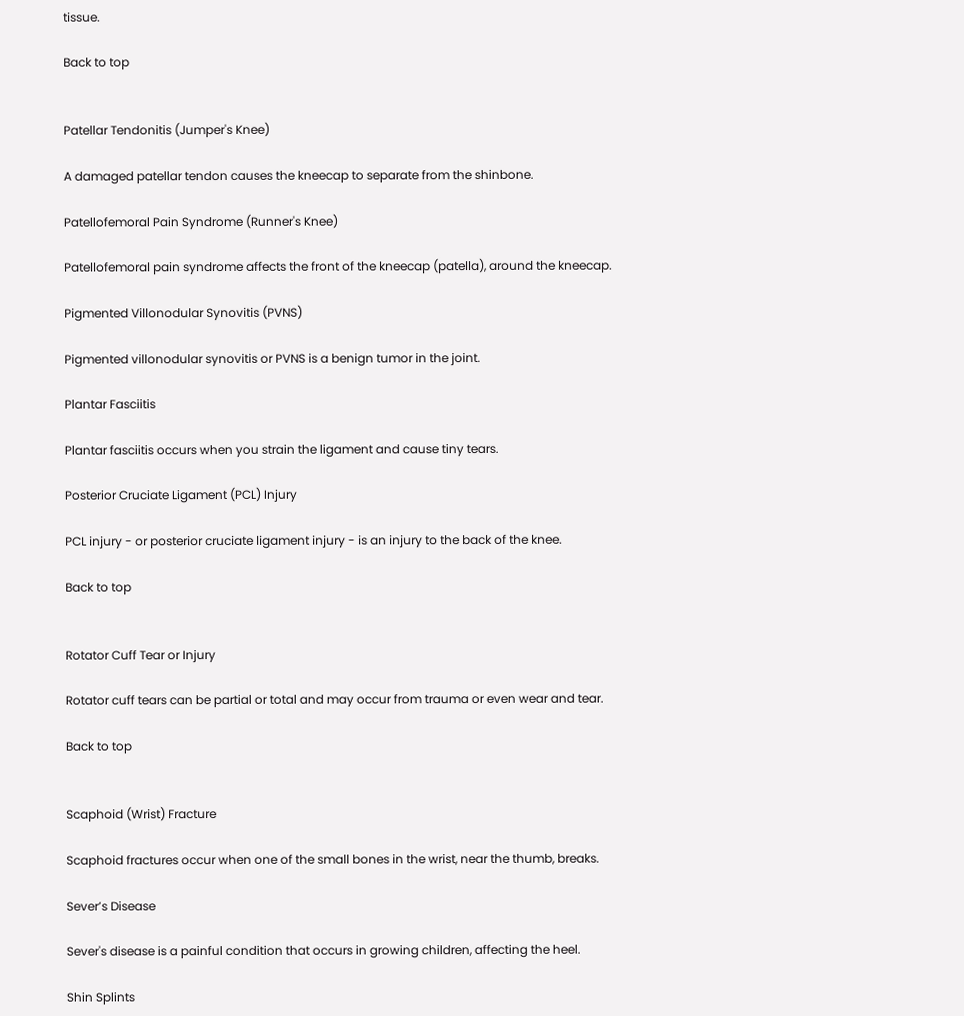tissue.

Back to top


Patellar Tendonitis (Jumper's Knee)

A damaged patellar tendon causes the kneecap to separate from the shinbone.

Patellofemoral Pain Syndrome (Runner's Knee)

Patellofemoral pain syndrome affects the front of the kneecap (patella), around the kneecap.

Pigmented Villonodular Synovitis (PVNS)

Pigmented villonodular synovitis or PVNS is a benign tumor in the joint.

Plantar Fasciitis

Plantar fasciitis occurs when you strain the ligament and cause tiny tears.

Posterior Cruciate Ligament (PCL) Injury

PCL injury - or posterior cruciate ligament injury - is an injury to the back of the knee.

Back to top


Rotator Cuff Tear or Injury

Rotator cuff tears can be partial or total and may occur from trauma or even wear and tear.

Back to top


Scaphoid (Wrist) Fracture

Scaphoid fractures occur when one of the small bones in the wrist, near the thumb, breaks.

Sever’s Disease

Sever's disease is a painful condition that occurs in growing children, affecting the heel.

Shin Splints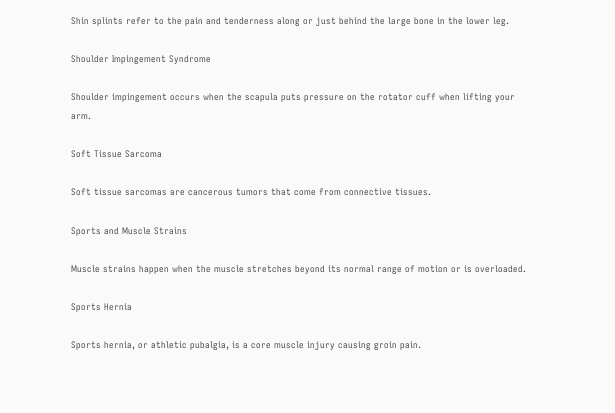Shin splints refer to the pain and tenderness along or just behind the large bone in the lower leg.

Shoulder Impingement Syndrome

Shoulder impingement occurs when the scapula puts pressure on the rotator cuff when lifting your arm.

Soft Tissue Sarcoma

Soft tissue sarcomas are cancerous tumors that come from connective tissues.

Sports and Muscle Strains

Muscle strains happen when the muscle stretches beyond its normal range of motion or is overloaded.

Sports Hernia

Sports hernia, or athletic pubalgia, is a core muscle injury causing groin pain.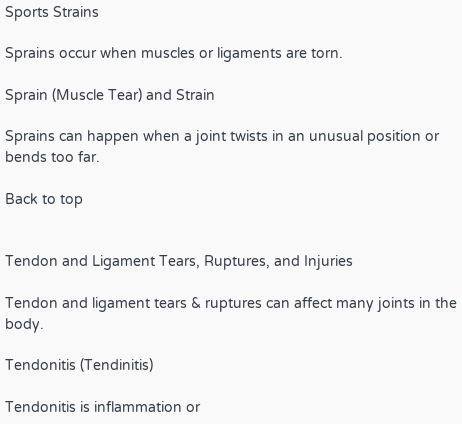Sports Strains

Sprains occur when muscles or ligaments are torn.

Sprain (Muscle Tear) and Strain

Sprains can happen when a joint twists in an unusual position or bends too far.

Back to top


Tendon and Ligament Tears, Ruptures, and Injuries

Tendon and ligament tears & ruptures can affect many joints in the body.

Tendonitis (Tendinitis)

Tendonitis is inflammation or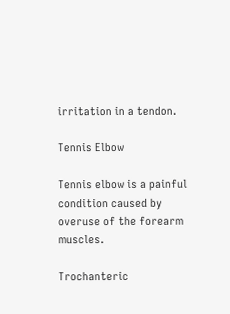irritation in a tendon.

Tennis Elbow

Tennis elbow is a painful condition caused by overuse of the forearm muscles.

Trochanteric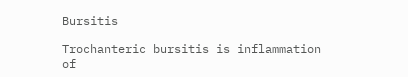Bursitis

Trochanteric bursitis is inflammation of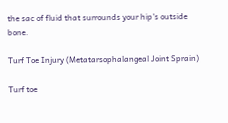the sac of fluid that surrounds your hip's outside bone.

Turf Toe Injury (Metatarsophalangeal Joint Sprain)

Turf toe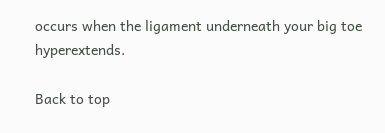occurs when the ligament underneath your big toe hyperextends.

Back to top